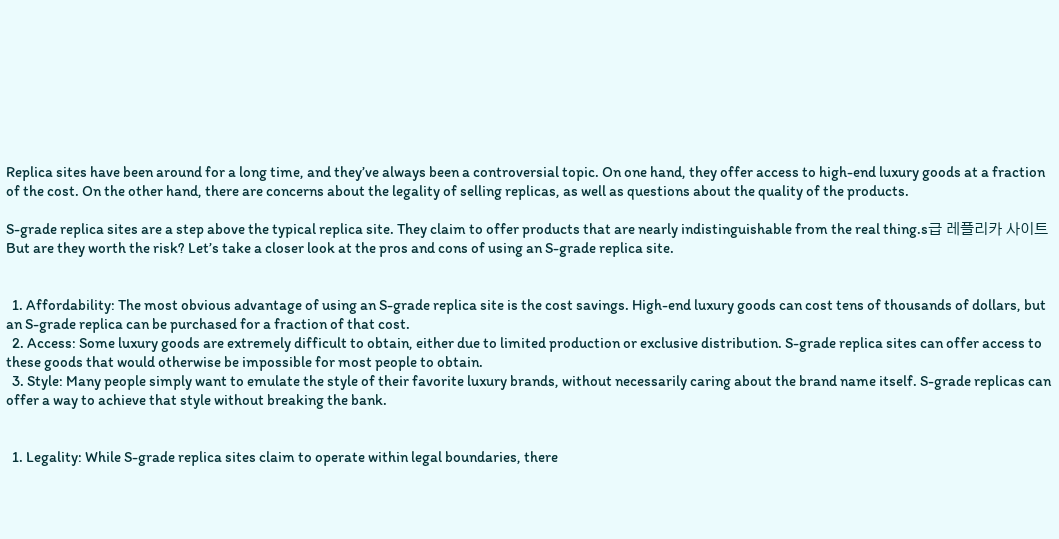Replica sites have been around for a long time, and they’ve always been a controversial topic. On one hand, they offer access to high-end luxury goods at a fraction of the cost. On the other hand, there are concerns about the legality of selling replicas, as well as questions about the quality of the products.

S-grade replica sites are a step above the typical replica site. They claim to offer products that are nearly indistinguishable from the real thing.s급 레플리카 사이트 But are they worth the risk? Let’s take a closer look at the pros and cons of using an S-grade replica site.


  1. Affordability: The most obvious advantage of using an S-grade replica site is the cost savings. High-end luxury goods can cost tens of thousands of dollars, but an S-grade replica can be purchased for a fraction of that cost.
  2. Access: Some luxury goods are extremely difficult to obtain, either due to limited production or exclusive distribution. S-grade replica sites can offer access to these goods that would otherwise be impossible for most people to obtain.
  3. Style: Many people simply want to emulate the style of their favorite luxury brands, without necessarily caring about the brand name itself. S-grade replicas can offer a way to achieve that style without breaking the bank.


  1. Legality: While S-grade replica sites claim to operate within legal boundaries, there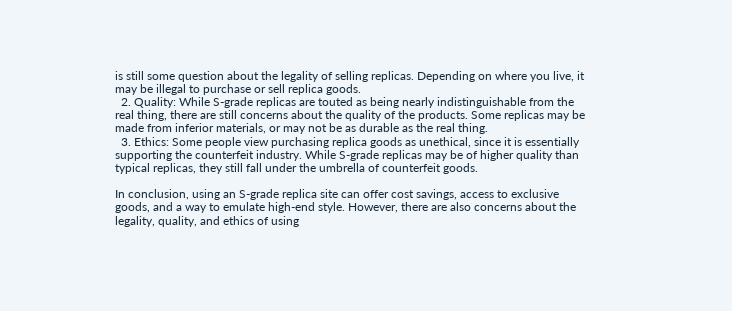is still some question about the legality of selling replicas. Depending on where you live, it may be illegal to purchase or sell replica goods.
  2. Quality: While S-grade replicas are touted as being nearly indistinguishable from the real thing, there are still concerns about the quality of the products. Some replicas may be made from inferior materials, or may not be as durable as the real thing.
  3. Ethics: Some people view purchasing replica goods as unethical, since it is essentially supporting the counterfeit industry. While S-grade replicas may be of higher quality than typical replicas, they still fall under the umbrella of counterfeit goods.

In conclusion, using an S-grade replica site can offer cost savings, access to exclusive goods, and a way to emulate high-end style. However, there are also concerns about the legality, quality, and ethics of using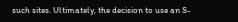such sites. Ultimately, the decision to use an S-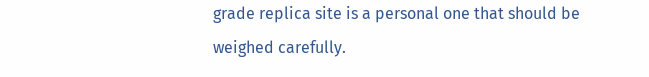grade replica site is a personal one that should be weighed carefully.